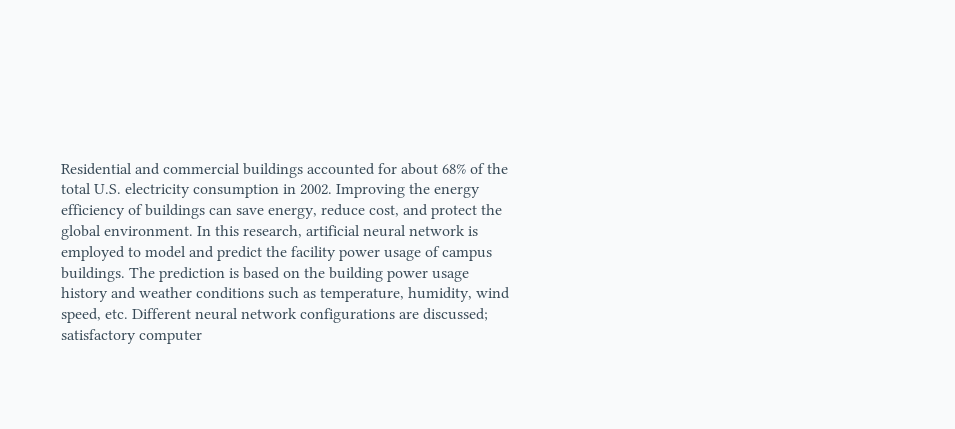Residential and commercial buildings accounted for about 68% of the total U.S. electricity consumption in 2002. Improving the energy efficiency of buildings can save energy, reduce cost, and protect the global environment. In this research, artificial neural network is employed to model and predict the facility power usage of campus buildings. The prediction is based on the building power usage history and weather conditions such as temperature, humidity, wind speed, etc. Different neural network configurations are discussed; satisfactory computer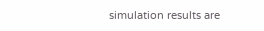simulation results are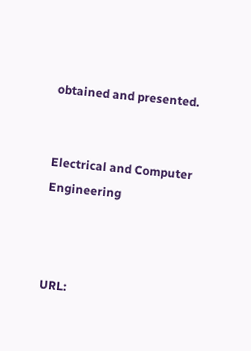obtained and presented.


Electrical and Computer Engineering



URL: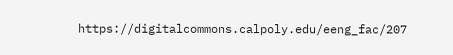https://digitalcommons.calpoly.edu/eeng_fac/207